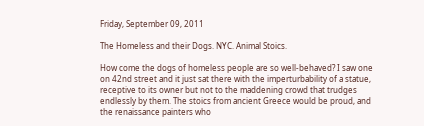Friday, September 09, 2011

The Homeless and their Dogs. NYC. Animal Stoics.

How come the dogs of homeless people are so well-behaved? I saw one on 42nd street and it just sat there with the imperturbability of a statue, receptive to its owner but not to the maddening crowd that trudges endlessly by them. The stoics from ancient Greece would be proud, and the renaissance painters who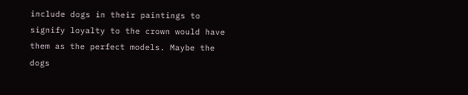include dogs in their paintings to signify loyalty to the crown would have them as the perfect models. Maybe the dogs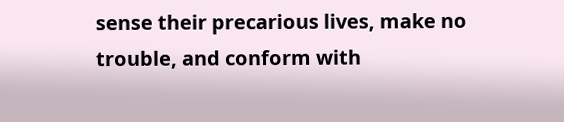sense their precarious lives, make no trouble, and conform with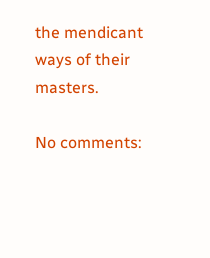the mendicant ways of their masters.

No comments: